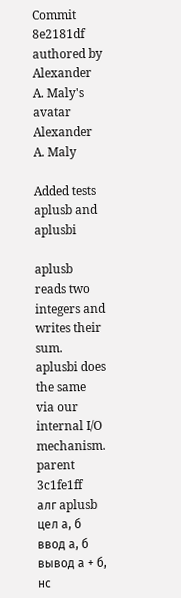Commit 8e2181df authored by Alexander A. Maly's avatar Alexander A. Maly

Added tests aplusb and aplusbi

aplusb reads two integers and writes their sum.
aplusbi does the same via our internal I/O mechanism.
parent 3c1fe1ff
алг aplusb
цел а, б
ввод а, б
вывод а + б, нс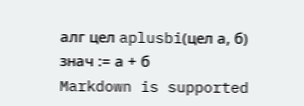алг цел aplusbi(цел а, б)
знач := а + б
Markdown is supported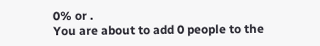0% or .
You are about to add 0 people to the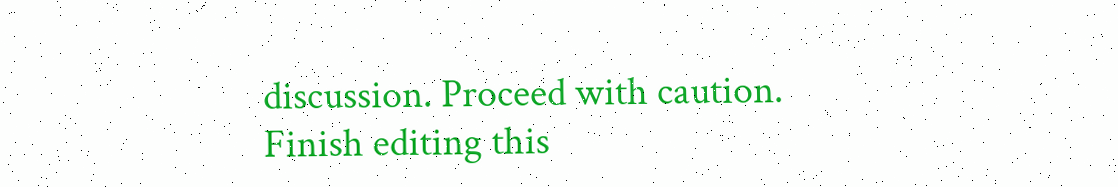discussion. Proceed with caution.
Finish editing this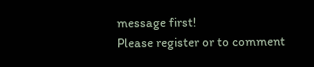message first!
Please register or to comment